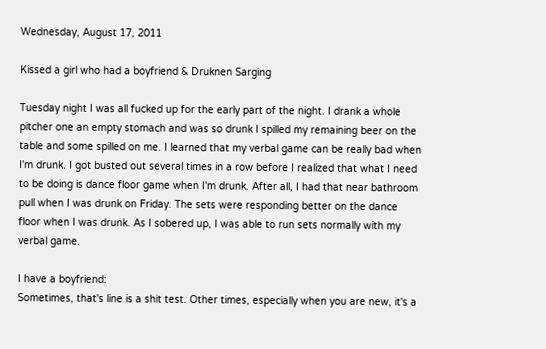Wednesday, August 17, 2011

Kissed a girl who had a boyfriend & Druknen Sarging

Tuesday night I was all fucked up for the early part of the night. I drank a whole pitcher one an empty stomach and was so drunk I spilled my remaining beer on the table and some spilled on me. I learned that my verbal game can be really bad when I'm drunk. I got busted out several times in a row before I realized that what I need to be doing is dance floor game when I'm drunk. After all, I had that near bathroom pull when I was drunk on Friday. The sets were responding better on the dance floor when I was drunk. As I sobered up, I was able to run sets normally with my verbal game.

I have a boyfriend:
Sometimes, that's line is a shit test. Other times, especially when you are new, it's a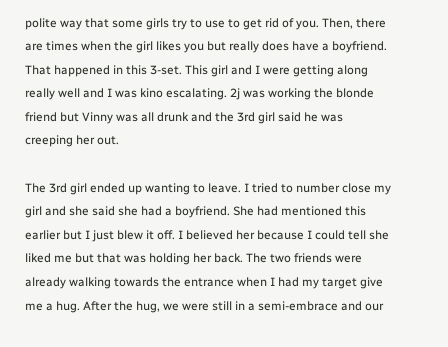polite way that some girls try to use to get rid of you. Then, there are times when the girl likes you but really does have a boyfriend. That happened in this 3-set. This girl and I were getting along really well and I was kino escalating. 2j was working the blonde friend but Vinny was all drunk and the 3rd girl said he was creeping her out.

The 3rd girl ended up wanting to leave. I tried to number close my girl and she said she had a boyfriend. She had mentioned this earlier but I just blew it off. I believed her because I could tell she liked me but that was holding her back. The two friends were already walking towards the entrance when I had my target give me a hug. After the hug, we were still in a semi-embrace and our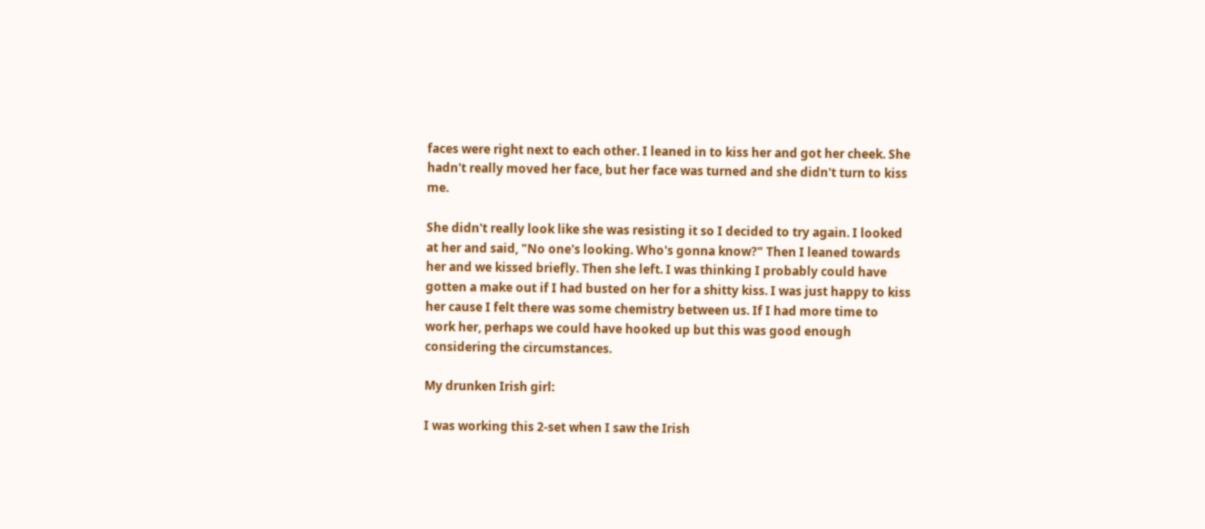faces were right next to each other. I leaned in to kiss her and got her cheek. She hadn't really moved her face, but her face was turned and she didn't turn to kiss me.

She didn't really look like she was resisting it so I decided to try again. I looked at her and said, "No one's looking. Who's gonna know?" Then I leaned towards her and we kissed briefly. Then she left. I was thinking I probably could have gotten a make out if I had busted on her for a shitty kiss. I was just happy to kiss her cause I felt there was some chemistry between us. If I had more time to work her, perhaps we could have hooked up but this was good enough considering the circumstances.

My drunken Irish girl:

I was working this 2-set when I saw the Irish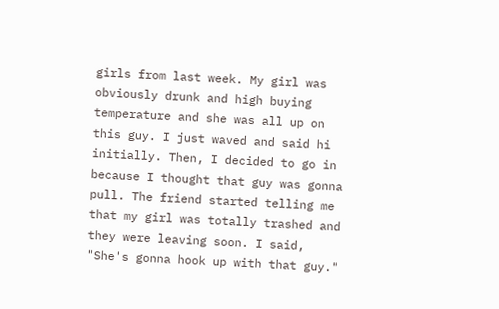girls from last week. My girl was obviously drunk and high buying temperature and she was all up on this guy. I just waved and said hi initially. Then, I decided to go in because I thought that guy was gonna pull. The friend started telling me that my girl was totally trashed and they were leaving soon. I said, "She's gonna hook up with that guy."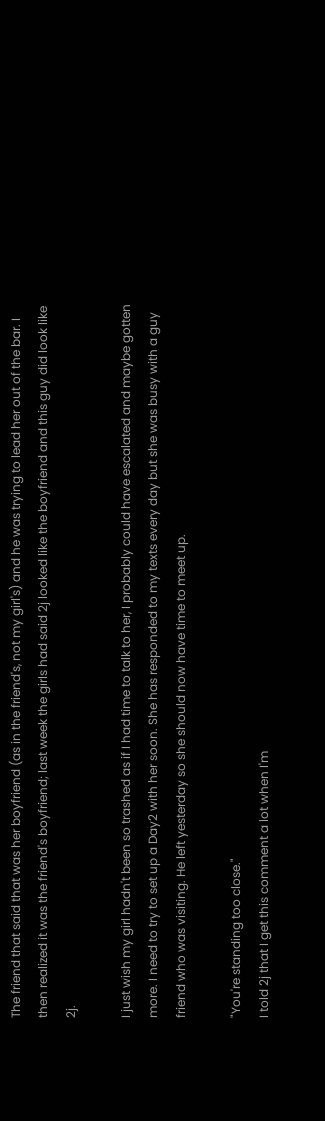The friend that said that was her boyfriend (as in the friend's, not my girl's) and he was trying to lead her out of the bar. I then realized it was the friend's boyfriend; last week the girls had said 2j looked like the boyfriend and this guy did look like 2j.

I just wish my girl hadn't been so trashed as if I had time to talk to her, I probably could have escalated and maybe gotten more. I need to try to set up a Day2 with her soon. She has responded to my texts every day but she was busy with a guy friend who was visiting. He left yesterday so she should now have time to meet up.

"You're standing too close."
I told 2j that I get this comment a lot when I'm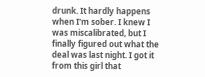drunk. It hardly happens when I'm sober. I knew I was miscalibrated, but I finally figured out what the deal was last night. I got it from this girl that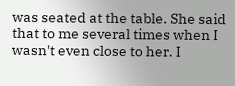was seated at the table. She said that to me several times when I wasn't even close to her. I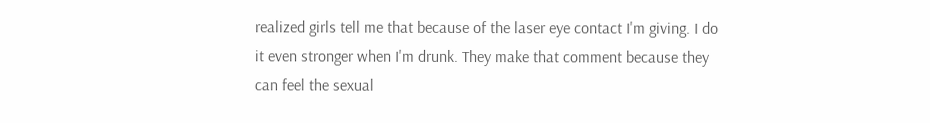realized girls tell me that because of the laser eye contact I'm giving. I do it even stronger when I'm drunk. They make that comment because they can feel the sexual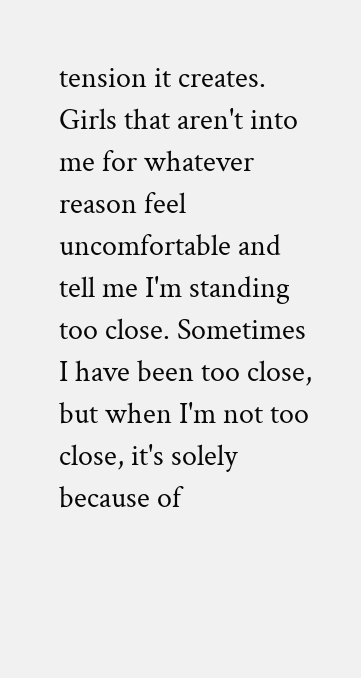tension it creates. Girls that aren't into me for whatever reason feel uncomfortable and tell me I'm standing too close. Sometimes I have been too close, but when I'm not too close, it's solely because of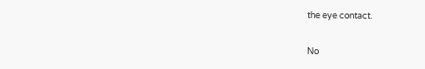the eye contact.

No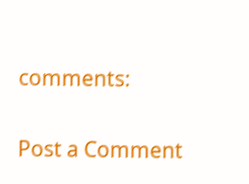comments:

Post a Comment